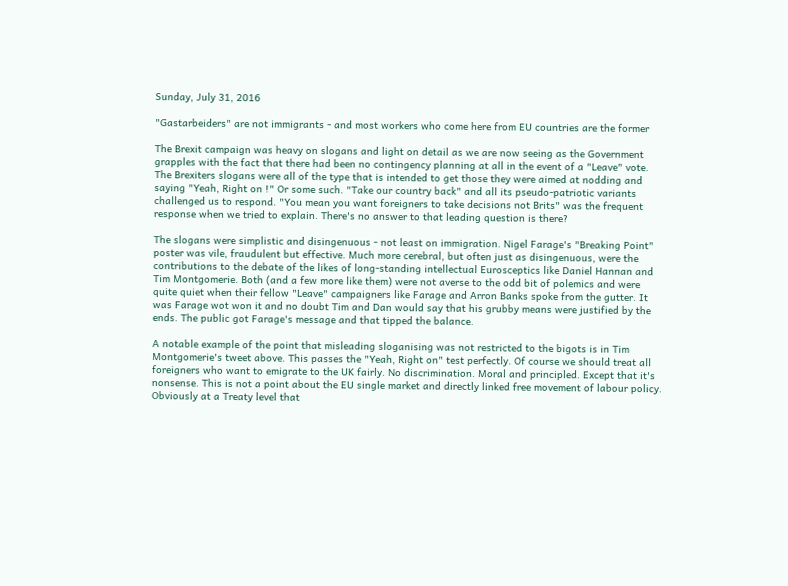Sunday, July 31, 2016

"Gastarbeiders" are not immigrants - and most workers who come here from EU countries are the former

The Brexit campaign was heavy on slogans and light on detail as we are now seeing as the Government grapples with the fact that there had been no contingency planning at all in the event of a "Leave" vote. The Brexiters slogans were all of the type that is intended to get those they were aimed at nodding and saying "Yeah, Right on !" Or some such. "Take our country back" and all its pseudo-patriotic variants challenged us to respond. "You mean you want foreigners to take decisions not Brits" was the frequent response when we tried to explain. There's no answer to that leading question is there?

The slogans were simplistic and disingenuous - not least on immigration. Nigel Farage's "Breaking Point" poster was vile, fraudulent but effective. Much more cerebral, but often just as disingenuous, were the contributions to the debate of the likes of long-standing intellectual Eurosceptics like Daniel Hannan and Tim Montgomerie. Both (and a few more like them) were not averse to the odd bit of polemics and were quite quiet when their fellow "Leave" campaigners like Farage and Arron Banks spoke from the gutter. It was Farage wot won it and no doubt Tim and Dan would say that his grubby means were justified by the ends. The public got Farage's message and that tipped the balance.

A notable example of the point that misleading sloganising was not restricted to the bigots is in Tim Montgomerie's tweet above. This passes the "Yeah, Right on" test perfectly. Of course we should treat all foreigners who want to emigrate to the UK fairly. No discrimination. Moral and principled. Except that it's nonsense. This is not a point about the EU single market and directly linked free movement of labour policy. Obviously at a Treaty level that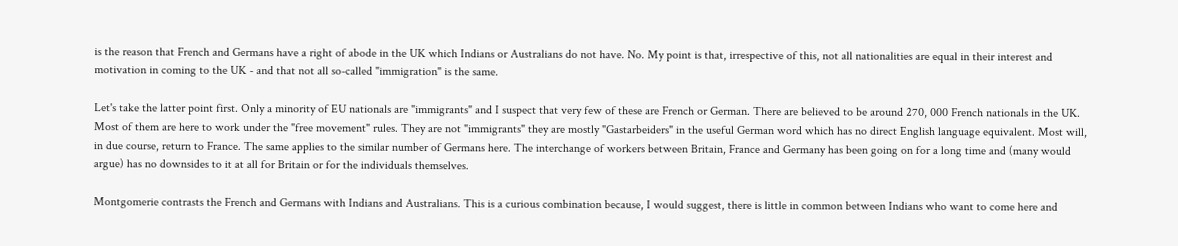is the reason that French and Germans have a right of abode in the UK which Indians or Australians do not have. No. My point is that, irrespective of this, not all nationalities are equal in their interest and motivation in coming to the UK - and that not all so-called "immigration" is the same.

Let's take the latter point first. Only a minority of EU nationals are "immigrants" and I suspect that very few of these are French or German. There are believed to be around 270, 000 French nationals in the UK.  Most of them are here to work under the "free movement" rules. They are not "immigrants" they are mostly "Gastarbeiders" in the useful German word which has no direct English language equivalent. Most will, in due course, return to France. The same applies to the similar number of Germans here. The interchange of workers between Britain, France and Germany has been going on for a long time and (many would argue) has no downsides to it at all for Britain or for the individuals themselves.

Montgomerie contrasts the French and Germans with Indians and Australians. This is a curious combination because, I would suggest, there is little in common between Indians who want to come here and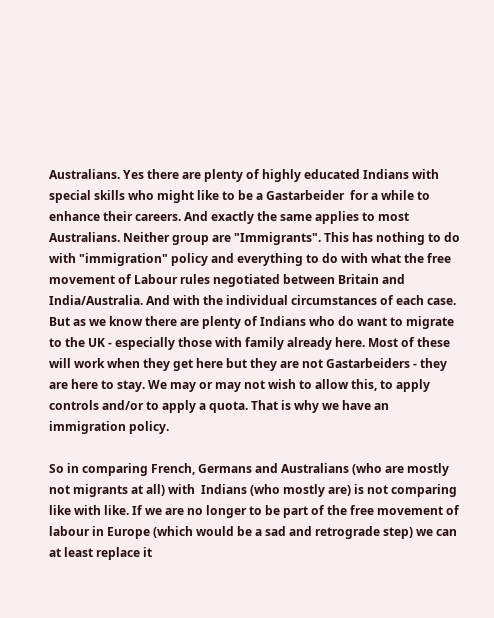Australians. Yes there are plenty of highly educated Indians with special skills who might like to be a Gastarbeider  for a while to enhance their careers. And exactly the same applies to most Australians. Neither group are "Immigrants". This has nothing to do with "immigration" policy and everything to do with what the free movement of Labour rules negotiated between Britain and India/Australia. And with the individual circumstances of each case.  But as we know there are plenty of Indians who do want to migrate to the UK - especially those with family already here. Most of these will work when they get here but they are not Gastarbeiders - they are here to stay. We may or may not wish to allow this, to apply controls and/or to apply a quota. That is why we have an immigration policy.

So in comparing French, Germans and Australians (who are mostly not migrants at all) with  Indians (who mostly are) is not comparing like with like. If we are no longer to be part of the free movement of labour in Europe (which would be a sad and retrograde step) we can at least replace it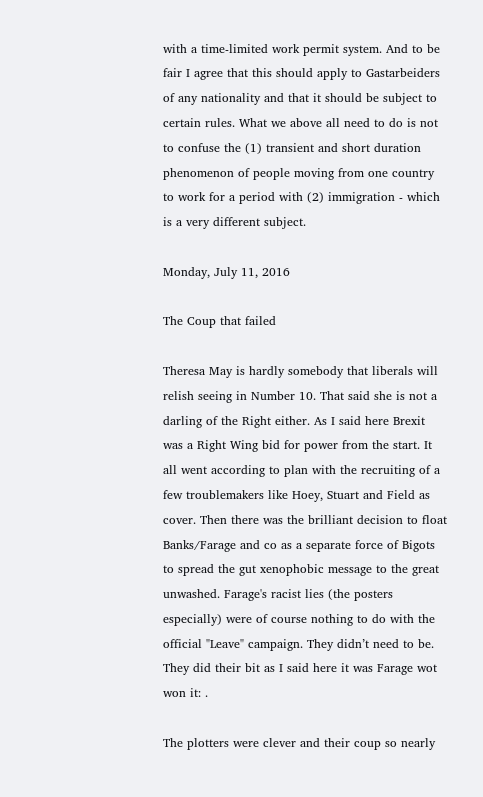with a time-limited work permit system. And to be fair I agree that this should apply to Gastarbeiders of any nationality and that it should be subject to certain rules. What we above all need to do is not to confuse the (1) transient and short duration phenomenon of people moving from one country to work for a period with (2) immigration - which is a very different subject.

Monday, July 11, 2016

The Coup that failed

Theresa May is hardly somebody that liberals will relish seeing in Number 10. That said she is not a darling of the Right either. As I said here Brexit was a Right Wing bid for power from the start. It all went according to plan with the recruiting of a few troublemakers like Hoey, Stuart and Field as cover. Then there was the brilliant decision to float Banks/Farage and co as a separate force of Bigots to spread the gut xenophobic message to the great unwashed. Farage's racist lies (the posters especially) were of course nothing to do with the official "Leave" campaign. They didn’t need to be. They did their bit as I said here it was Farage wot won it: .

The plotters were clever and their coup so nearly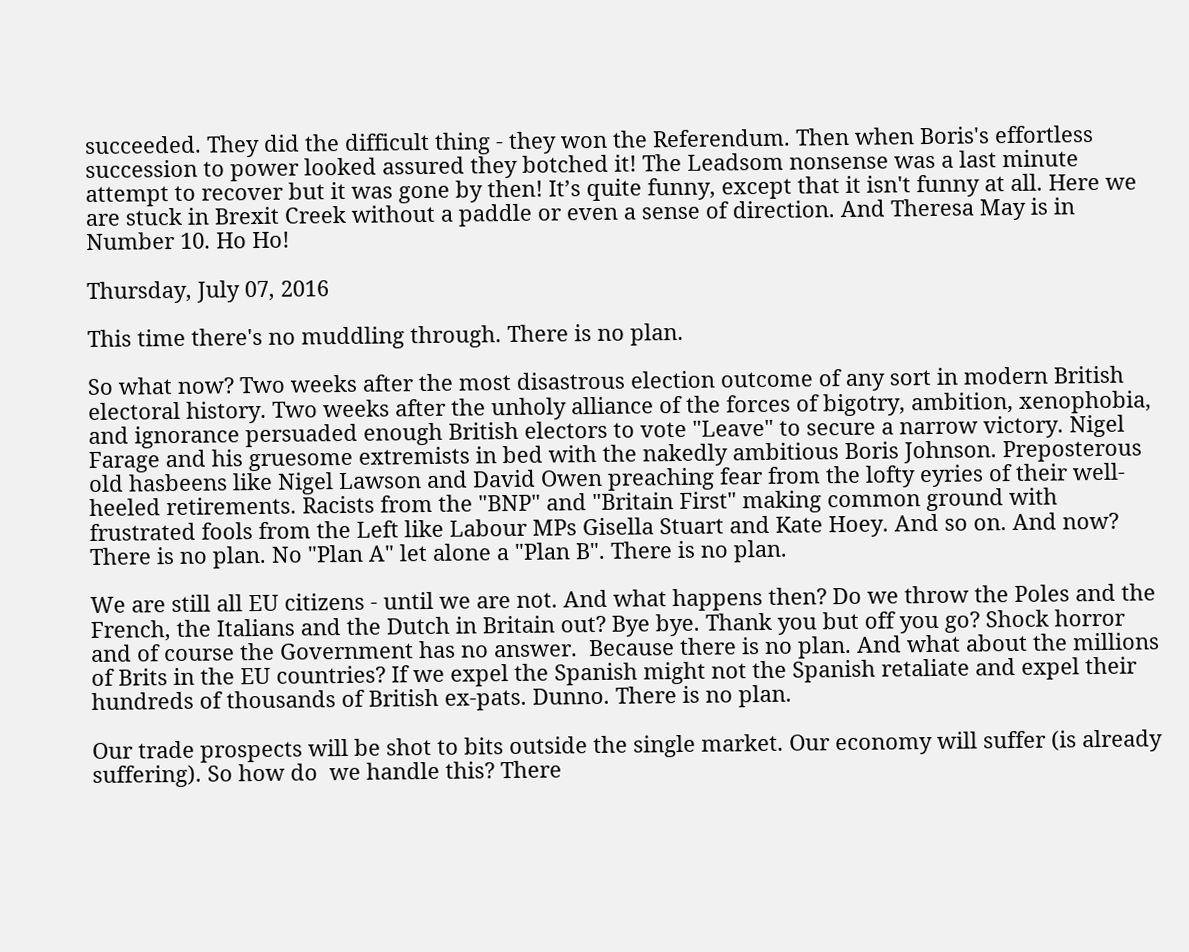succeeded. They did the difficult thing - they won the Referendum. Then when Boris's effortless succession to power looked assured they botched it! The Leadsom nonsense was a last minute attempt to recover but it was gone by then! It’s quite funny, except that it isn't funny at all. Here we are stuck in Brexit Creek without a paddle or even a sense of direction. And Theresa May is in Number 10. Ho Ho!

Thursday, July 07, 2016

This time there's no muddling through. There is no plan.

So what now? Two weeks after the most disastrous election outcome of any sort in modern British electoral history. Two weeks after the unholy alliance of the forces of bigotry, ambition, xenophobia, and ignorance persuaded enough British electors to vote "Leave" to secure a narrow victory. Nigel Farage and his gruesome extremists in bed with the nakedly ambitious Boris Johnson. Preposterous old hasbeens like Nigel Lawson and David Owen preaching fear from the lofty eyries of their well-heeled retirements. Racists from the "BNP" and "Britain First" making common ground with frustrated fools from the Left like Labour MPs Gisella Stuart and Kate Hoey. And so on. And now? There is no plan. No "Plan A" let alone a "Plan B". There is no plan.

We are still all EU citizens - until we are not. And what happens then? Do we throw the Poles and the French, the Italians and the Dutch in Britain out? Bye bye. Thank you but off you go? Shock horror and of course the Government has no answer.  Because there is no plan. And what about the millions of Brits in the EU countries? If we expel the Spanish might not the Spanish retaliate and expel their hundreds of thousands of British ex-pats. Dunno. There is no plan.

Our trade prospects will be shot to bits outside the single market. Our economy will suffer (is already suffering). So how do  we handle this? There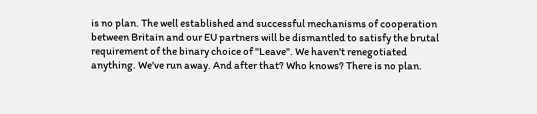is no plan. The well established and successful mechanisms of cooperation between Britain and our EU partners will be dismantled to satisfy the brutal requirement of the binary choice of "Leave". We haven't renegotiated anything. We've run away. And after that? Who knows? There is no plan.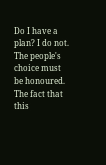Do I have a plan? I do not. The people's choice must be honoured. The fact that this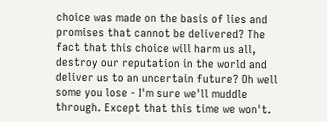choice was made on the basis of lies and promises that cannot be delivered? The fact that this choice will harm us all, destroy our reputation in the world and deliver us to an uncertain future? Oh well some you lose - I'm sure we'll muddle through. Except that this time we won't.